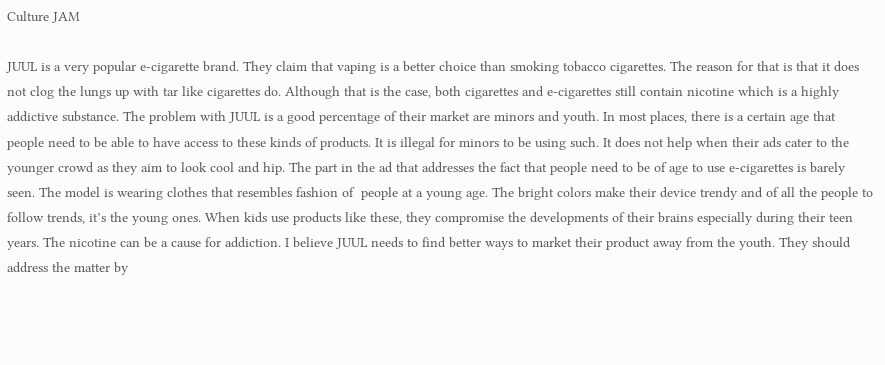Culture JAM

JUUL is a very popular e-cigarette brand. They claim that vaping is a better choice than smoking tobacco cigarettes. The reason for that is that it does not clog the lungs up with tar like cigarettes do. Although that is the case, both cigarettes and e-cigarettes still contain nicotine which is a highly addictive substance. The problem with JUUL is a good percentage of their market are minors and youth. In most places, there is a certain age that people need to be able to have access to these kinds of products. It is illegal for minors to be using such. It does not help when their ads cater to the younger crowd as they aim to look cool and hip. The part in the ad that addresses the fact that people need to be of age to use e-cigarettes is barely seen. The model is wearing clothes that resembles fashion of  people at a young age. The bright colors make their device trendy and of all the people to follow trends, it’s the young ones. When kids use products like these, they compromise the developments of their brains especially during their teen years. The nicotine can be a cause for addiction. I believe JUUL needs to find better ways to market their product away from the youth. They should address the matter by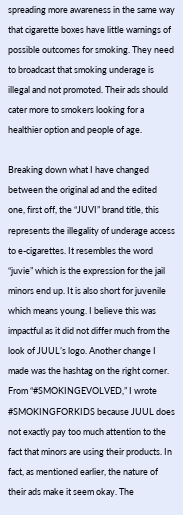spreading more awareness in the same way that cigarette boxes have little warnings of possible outcomes for smoking. They need to broadcast that smoking underage is illegal and not promoted. Their ads should cater more to smokers looking for a healthier option and people of age.

Breaking down what I have changed between the original ad and the edited one, first off, the “JUVI” brand title, this represents the illegality of underage access to e-cigarettes. It resembles the word “juvie” which is the expression for the jail minors end up. It is also short for juvenile which means young. I believe this was impactful as it did not differ much from the look of JUUL’s logo. Another change I made was the hashtag on the right corner. From “#SMOKINGEVOLVED,” I wrote #SMOKINGFORKIDS because JUUL does not exactly pay too much attention to the fact that minors are using their products. In fact, as mentioned earlier, the nature of their ads make it seem okay. The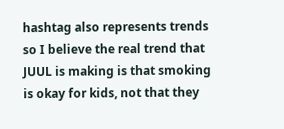hashtag also represents trends so I believe the real trend that JUUL is making is that smoking is okay for kids, not that they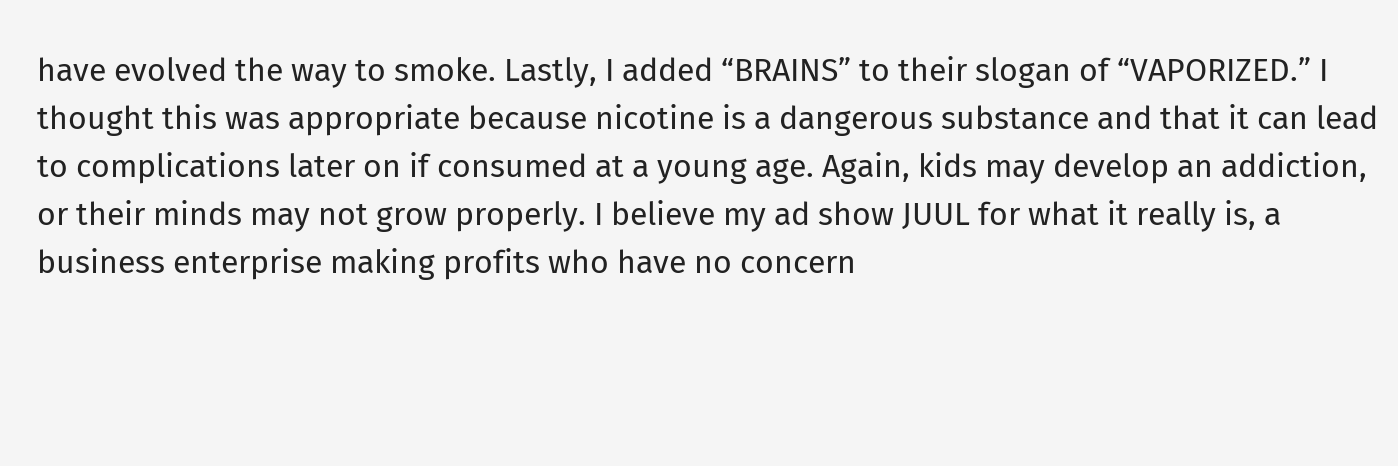have evolved the way to smoke. Lastly, I added “BRAINS” to their slogan of “VAPORIZED.” I thought this was appropriate because nicotine is a dangerous substance and that it can lead to complications later on if consumed at a young age. Again, kids may develop an addiction, or their minds may not grow properly. I believe my ad show JUUL for what it really is, a business enterprise making profits who have no concern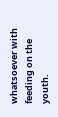whatsoever with feeding on the youth.